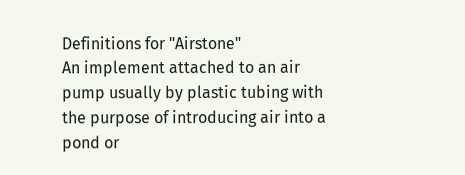Definitions for "Airstone"
An implement attached to an air pump usually by plastic tubing with the purpose of introducing air into a pond or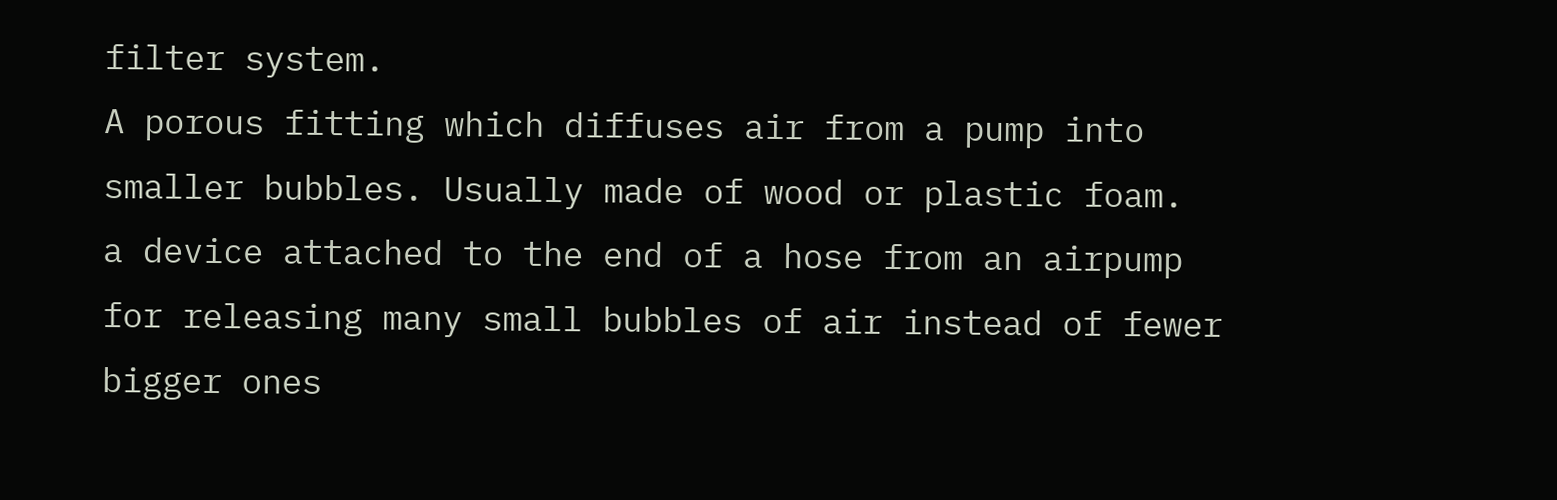filter system.
A porous fitting which diffuses air from a pump into smaller bubbles. Usually made of wood or plastic foam.
a device attached to the end of a hose from an airpump for releasing many small bubbles of air instead of fewer bigger ones